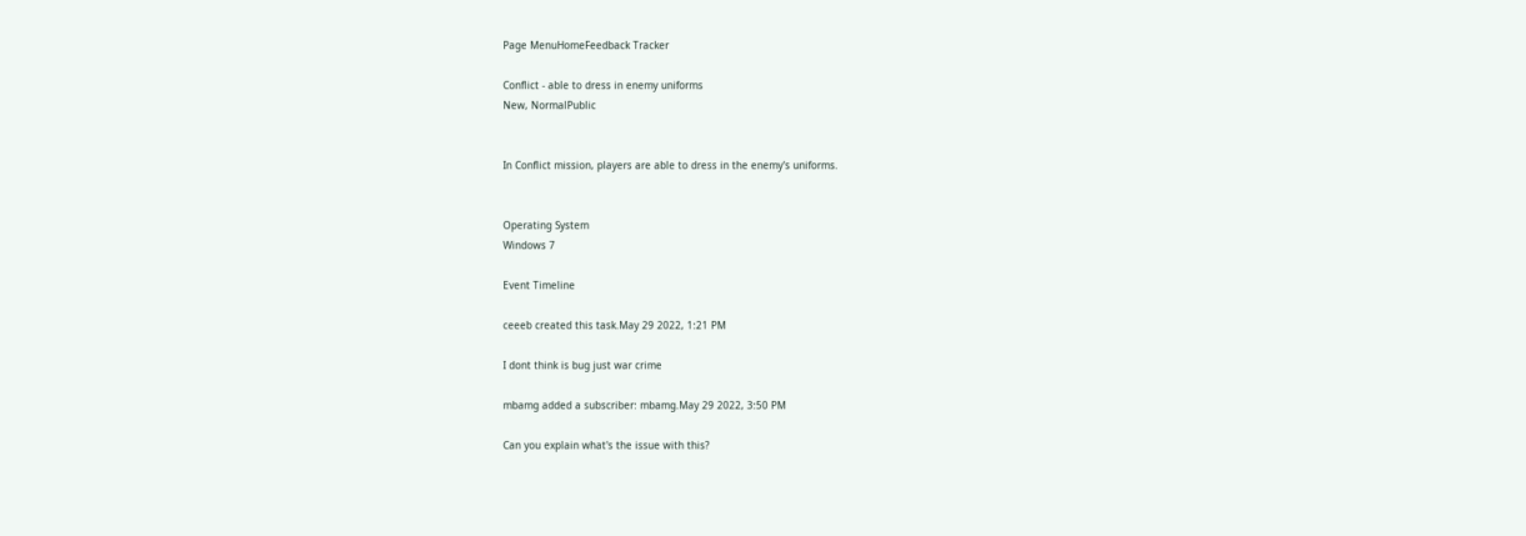Page MenuHomeFeedback Tracker

Conflict - able to dress in enemy uniforms
New, NormalPublic


In Conflict mission, players are able to dress in the enemy's uniforms.


Operating System
Windows 7

Event Timeline

ceeeb created this task.May 29 2022, 1:21 PM

I dont think is bug just war crime

mbamg added a subscriber: mbamg.May 29 2022, 3:50 PM

Can you explain what's the issue with this?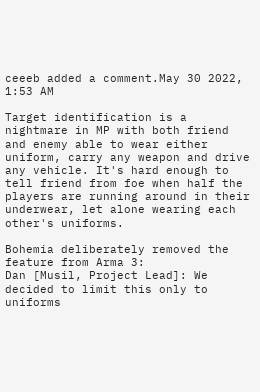ceeeb added a comment.May 30 2022, 1:53 AM

Target identification is a nightmare in MP with both friend and enemy able to wear either uniform, carry any weapon and drive any vehicle. It's hard enough to tell friend from foe when half the players are running around in their underwear, let alone wearing each other's uniforms.

Bohemia deliberately removed the feature from Arma 3:
Dan [Musil, Project Lead]: We decided to limit this only to uniforms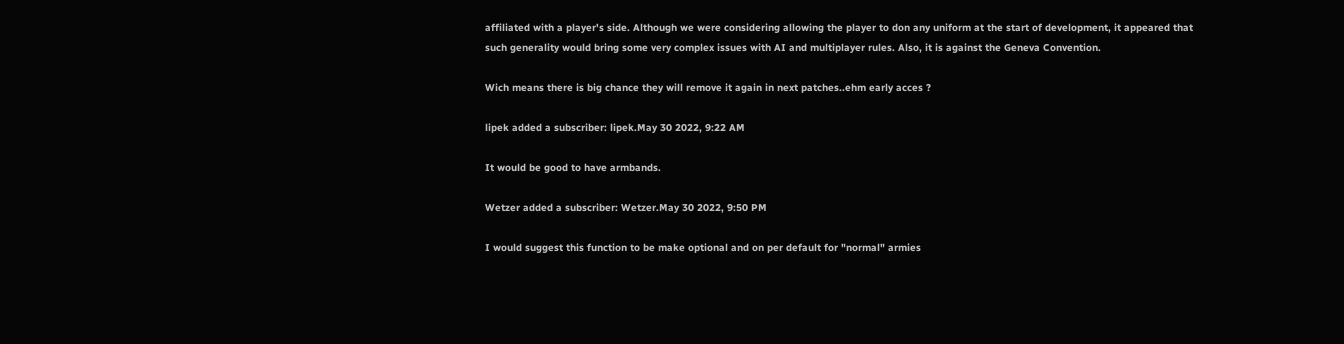affiliated with a player's side. Although we were considering allowing the player to don any uniform at the start of development, it appeared that such generality would bring some very complex issues with AI and multiplayer rules. Also, it is against the Geneva Convention.

Wich means there is big chance they will remove it again in next patches..ehm early acces ?

lipek added a subscriber: lipek.May 30 2022, 9:22 AM

It would be good to have armbands.

Wetzer added a subscriber: Wetzer.May 30 2022, 9:50 PM

I would suggest this function to be make optional and on per default for "normal" armies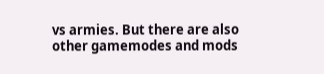vs armies. But there are also other gamemodes and mods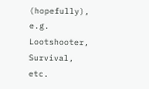(hopefully), e.g. Lootshooter, Survival, etc.